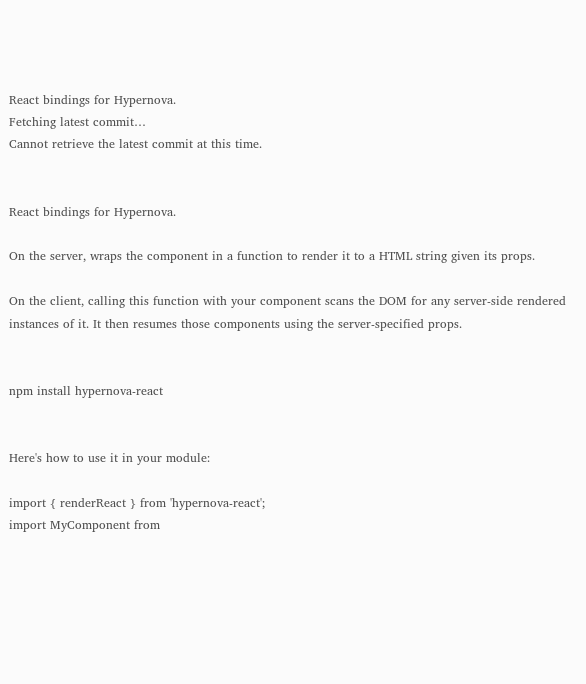React bindings for Hypernova.
Fetching latest commit…
Cannot retrieve the latest commit at this time.


React bindings for Hypernova.

On the server, wraps the component in a function to render it to a HTML string given its props.

On the client, calling this function with your component scans the DOM for any server-side rendered instances of it. It then resumes those components using the server-specified props.


npm install hypernova-react


Here's how to use it in your module:

import { renderReact } from 'hypernova-react';
import MyComponent from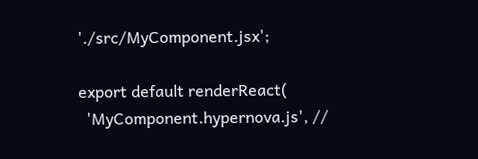'./src/MyComponent.jsx';

export default renderReact(
  'MyComponent.hypernova.js', //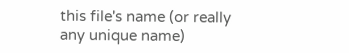this file's name (or really any unique name)